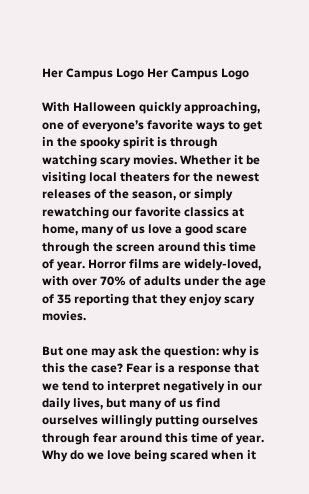Her Campus Logo Her Campus Logo

With Halloween quickly approaching, one of everyone’s favorite ways to get in the spooky spirit is through watching scary movies. Whether it be visiting local theaters for the newest releases of the season, or simply rewatching our favorite classics at home, many of us love a good scare through the screen around this time of year. Horror films are widely-loved, with over 70% of adults under the age of 35 reporting that they enjoy scary movies.

But one may ask the question: why is this the case? Fear is a response that we tend to interpret negatively in our daily lives, but many of us find ourselves willingly putting ourselves through fear around this time of year. Why do we love being scared when it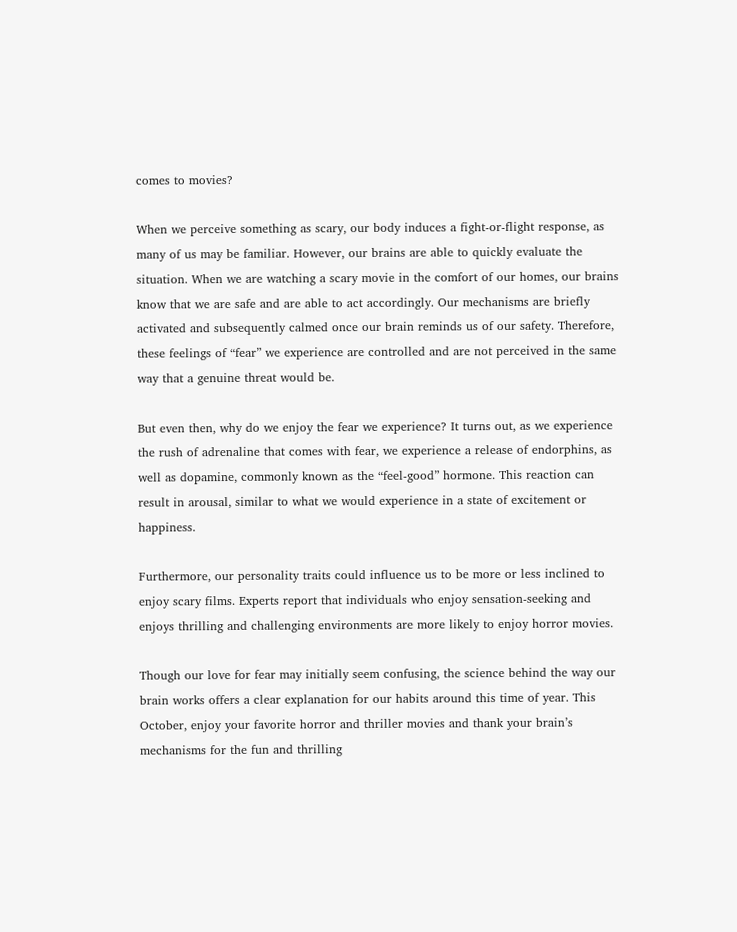comes to movies?

When we perceive something as scary, our body induces a fight-or-flight response, as many of us may be familiar. However, our brains are able to quickly evaluate the situation. When we are watching a scary movie in the comfort of our homes, our brains know that we are safe and are able to act accordingly. Our mechanisms are briefly activated and subsequently calmed once our brain reminds us of our safety. Therefore, these feelings of “fear” we experience are controlled and are not perceived in the same way that a genuine threat would be.

But even then, why do we enjoy the fear we experience? It turns out, as we experience the rush of adrenaline that comes with fear, we experience a release of endorphins, as well as dopamine, commonly known as the “feel-good” hormone. This reaction can result in arousal, similar to what we would experience in a state of excitement or happiness.

Furthermore, our personality traits could influence us to be more or less inclined to enjoy scary films. Experts report that individuals who enjoy sensation-seeking and enjoys thrilling and challenging environments are more likely to enjoy horror movies.

Though our love for fear may initially seem confusing, the science behind the way our brain works offers a clear explanation for our habits around this time of year. This October, enjoy your favorite horror and thriller movies and thank your brain’s mechanisms for the fun and thrilling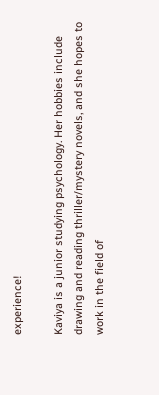experience!

Kaviya is a junior studying psychology. Her hobbies include drawing and reading thriller/mystery novels, and she hopes to work in the field of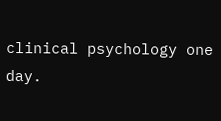clinical psychology one day.